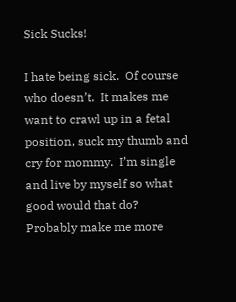Sick Sucks!

I hate being sick.  Of course who doesn’t.  It makes me want to crawl up in a fetal position, suck my thumb and cry for mommy.  I’m single and live by myself so what good would that do?  Probably make me more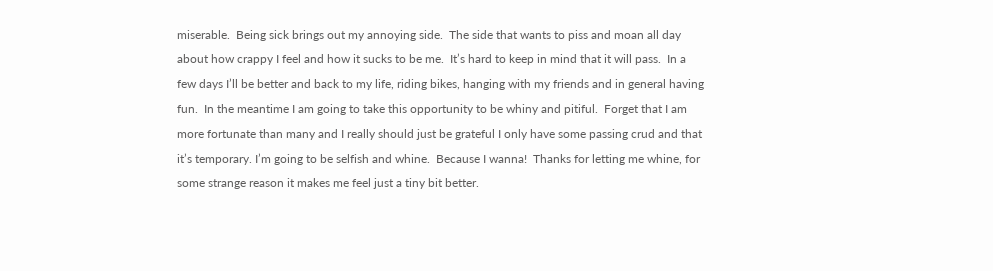miserable.  Being sick brings out my annoying side.  The side that wants to piss and moan all day about how crappy I feel and how it sucks to be me.  It’s hard to keep in mind that it will pass.  In a few days I’ll be better and back to my life, riding bikes, hanging with my friends and in general having fun.  In the meantime I am going to take this opportunity to be whiny and pitiful.  Forget that I am more fortunate than many and I really should just be grateful I only have some passing crud and that it’s temporary. I’m going to be selfish and whine.  Because I wanna!  Thanks for letting me whine, for some strange reason it makes me feel just a tiny bit better.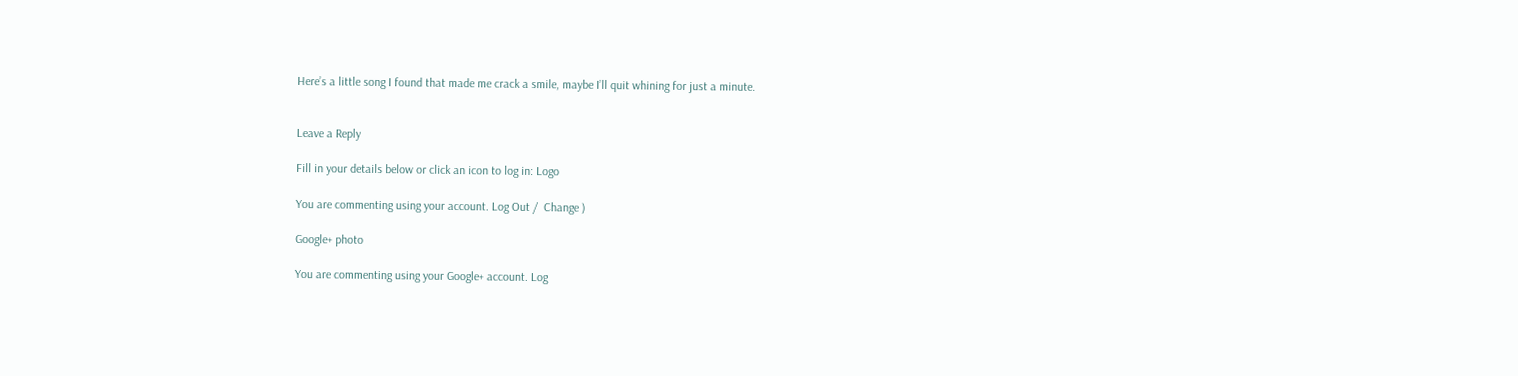Here’s a little song I found that made me crack a smile, maybe I’ll quit whining for just a minute.


Leave a Reply

Fill in your details below or click an icon to log in: Logo

You are commenting using your account. Log Out /  Change )

Google+ photo

You are commenting using your Google+ account. Log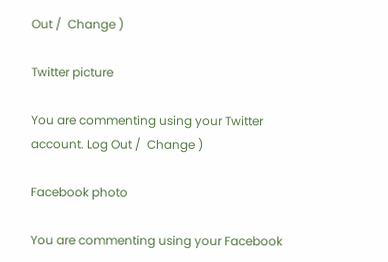Out /  Change )

Twitter picture

You are commenting using your Twitter account. Log Out /  Change )

Facebook photo

You are commenting using your Facebook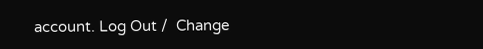account. Log Out /  Change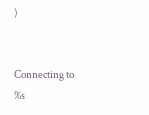)


Connecting to %s